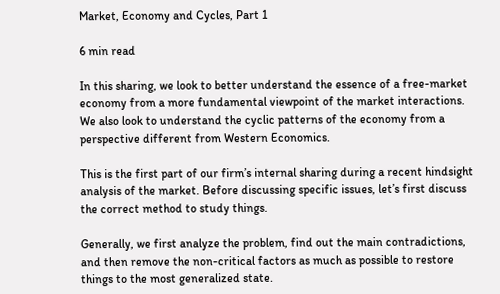Market, Economy and Cycles, Part 1

6 min read

In this sharing, we look to better understand the essence of a free-market economy from a more fundamental viewpoint of the market interactions. We also look to understand the cyclic patterns of the economy from a perspective different from Western Economics.

This is the first part of our firm’s internal sharing during a recent hindsight analysis of the market. Before discussing specific issues, let’s first discuss the correct method to study things.

Generally, we first analyze the problem, find out the main contradictions, and then remove the non-critical factors as much as possible to restore things to the most generalized state.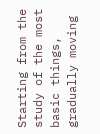Starting from the study of the most basic things, gradually moving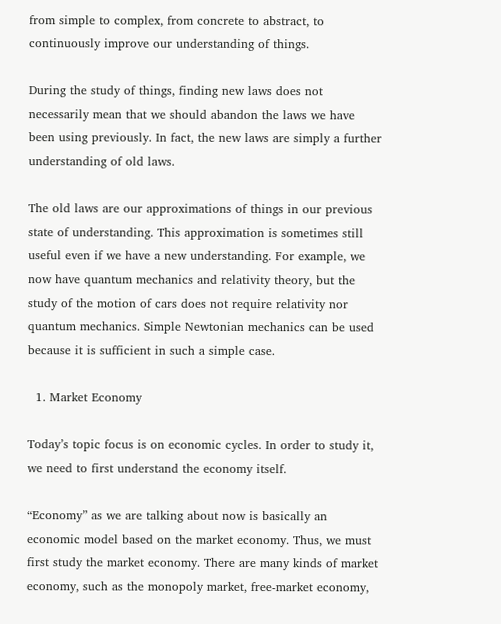from simple to complex, from concrete to abstract, to continuously improve our understanding of things.

During the study of things, finding new laws does not necessarily mean that we should abandon the laws we have been using previously. In fact, the new laws are simply a further understanding of old laws.

The old laws are our approximations of things in our previous state of understanding. This approximation is sometimes still useful even if we have a new understanding. For example, we now have quantum mechanics and relativity theory, but the study of the motion of cars does not require relativity nor quantum mechanics. Simple Newtonian mechanics can be used because it is sufficient in such a simple case.

  1. Market Economy

Today’s topic focus is on economic cycles. In order to study it, we need to first understand the economy itself.

“Economy” as we are talking about now is basically an economic model based on the market economy. Thus, we must first study the market economy. There are many kinds of market economy, such as the monopoly market, free-market economy,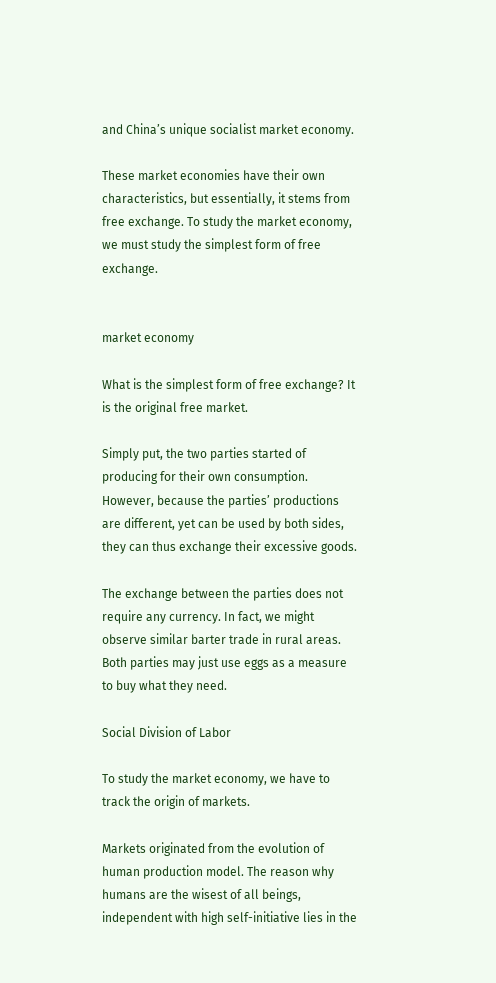and China’s unique socialist market economy.

These market economies have their own characteristics, but essentially, it stems from free exchange. To study the market economy, we must study the simplest form of free exchange.


market economy

What is the simplest form of free exchange? It is the original free market.

Simply put, the two parties started of producing for their own consumption. However, because the parties’ productions are different, yet can be used by both sides, they can thus exchange their excessive goods.

The exchange between the parties does not require any currency. In fact, we might observe similar barter trade in rural areas. Both parties may just use eggs as a measure to buy what they need.

Social Division of Labor

To study the market economy, we have to track the origin of markets.

Markets originated from the evolution of human production model. The reason why humans are the wisest of all beings, independent with high self-initiative lies in the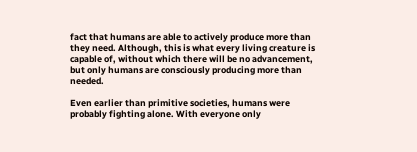fact that humans are able to actively produce more than they need. Although, this is what every living creature is capable of, without which there will be no advancement, but only humans are consciously producing more than needed.

Even earlier than primitive societies, humans were probably fighting alone. With everyone only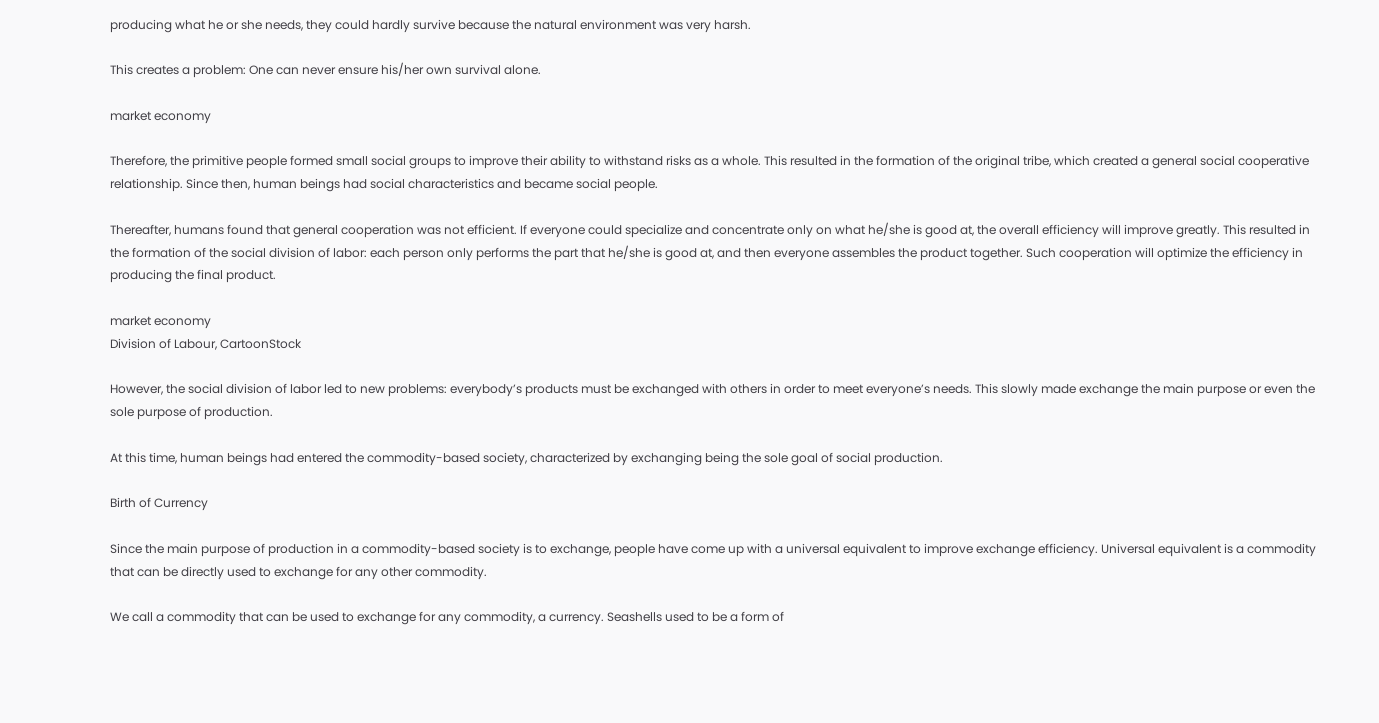producing what he or she needs, they could hardly survive because the natural environment was very harsh.

This creates a problem: One can never ensure his/her own survival alone.

market economy

Therefore, the primitive people formed small social groups to improve their ability to withstand risks as a whole. This resulted in the formation of the original tribe, which created a general social cooperative relationship. Since then, human beings had social characteristics and became social people.

Thereafter, humans found that general cooperation was not efficient. If everyone could specialize and concentrate only on what he/she is good at, the overall efficiency will improve greatly. This resulted in the formation of the social division of labor: each person only performs the part that he/she is good at, and then everyone assembles the product together. Such cooperation will optimize the efficiency in producing the final product.

market economy
Division of Labour, CartoonStock

However, the social division of labor led to new problems: everybody’s products must be exchanged with others in order to meet everyone’s needs. This slowly made exchange the main purpose or even the sole purpose of production.

At this time, human beings had entered the commodity-based society, characterized by exchanging being the sole goal of social production.

Birth of Currency

Since the main purpose of production in a commodity-based society is to exchange, people have come up with a universal equivalent to improve exchange efficiency. Universal equivalent is a commodity that can be directly used to exchange for any other commodity.

We call a commodity that can be used to exchange for any commodity, a currency. Seashells used to be a form of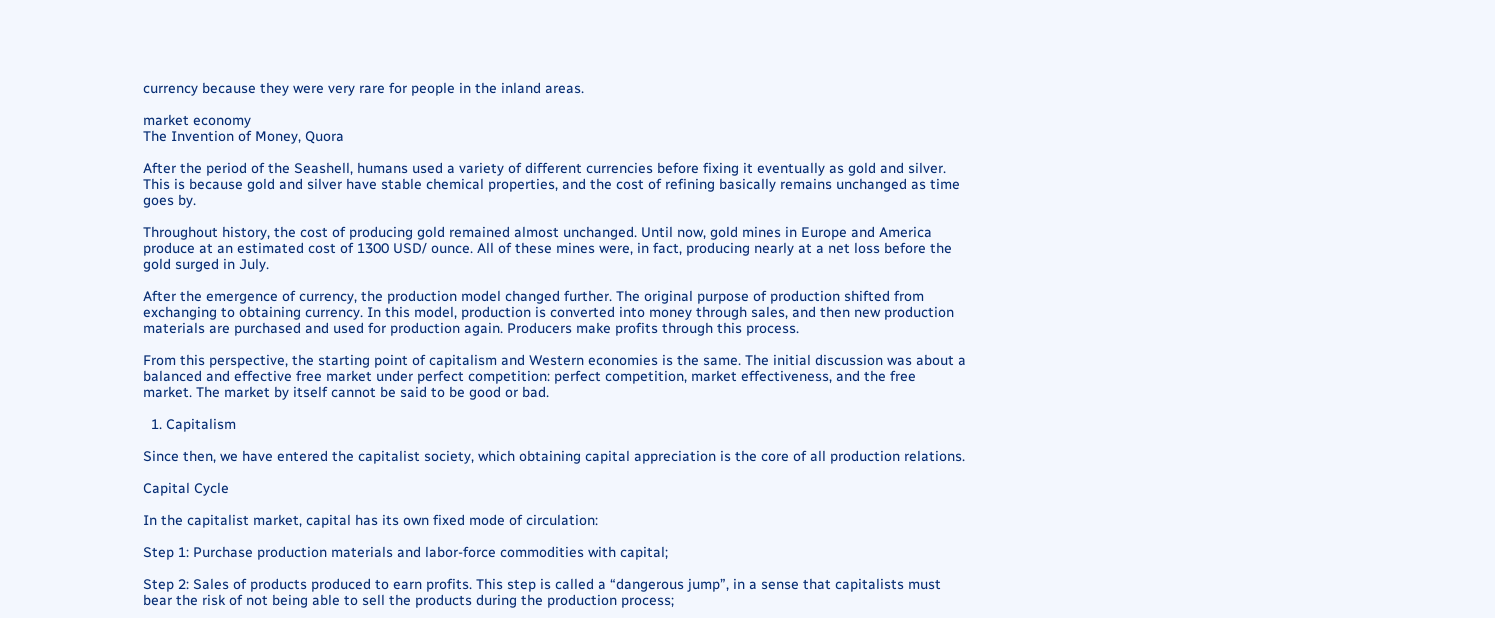currency because they were very rare for people in the inland areas.

market economy
The Invention of Money, Quora

After the period of the Seashell, humans used a variety of different currencies before fixing it eventually as gold and silver. This is because gold and silver have stable chemical properties, and the cost of refining basically remains unchanged as time goes by.

Throughout history, the cost of producing gold remained almost unchanged. Until now, gold mines in Europe and America produce at an estimated cost of 1300 USD/ ounce. All of these mines were, in fact, producing nearly at a net loss before the gold surged in July.

After the emergence of currency, the production model changed further. The original purpose of production shifted from exchanging to obtaining currency. In this model, production is converted into money through sales, and then new production materials are purchased and used for production again. Producers make profits through this process.

From this perspective, the starting point of capitalism and Western economies is the same. The initial discussion was about a balanced and effective free market under perfect competition: perfect competition, market effectiveness, and the free market. The market by itself cannot be said to be good or bad.

  1. Capitalism

Since then, we have entered the capitalist society, which obtaining capital appreciation is the core of all production relations.

Capital Cycle

In the capitalist market, capital has its own fixed mode of circulation:

Step 1: Purchase production materials and labor-force commodities with capital;

Step 2: Sales of products produced to earn profits. This step is called a “dangerous jump”, in a sense that capitalists must bear the risk of not being able to sell the products during the production process;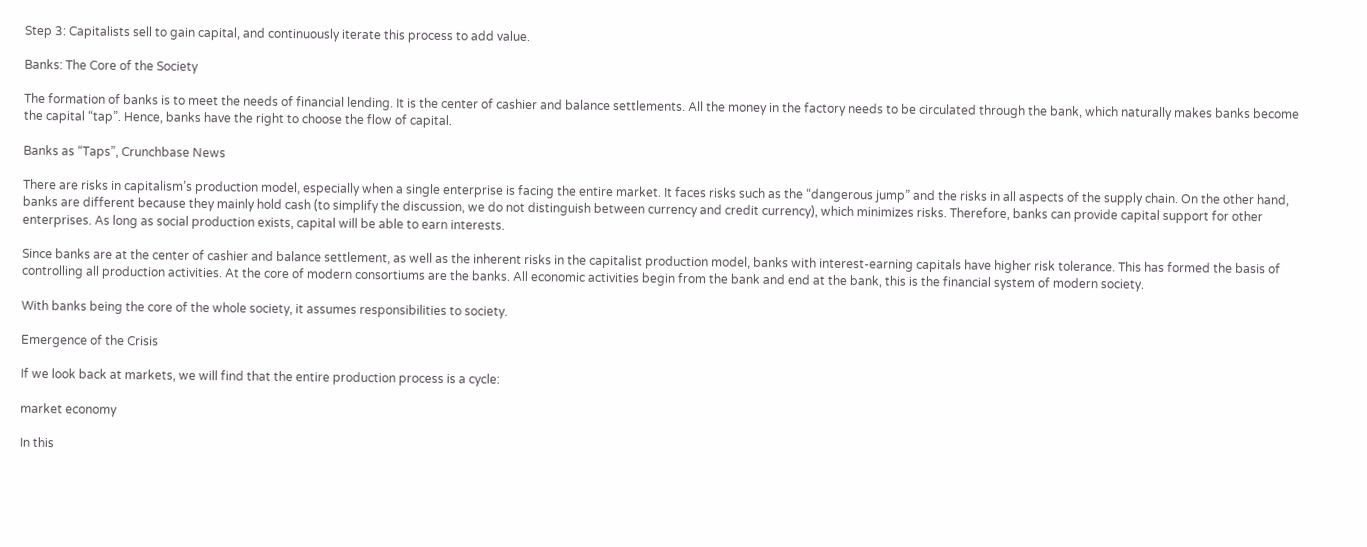Step 3: Capitalists sell to gain capital, and continuously iterate this process to add value.

Banks: The Core of the Society

The formation of banks is to meet the needs of financial lending. It is the center of cashier and balance settlements. All the money in the factory needs to be circulated through the bank, which naturally makes banks become the capital “tap”. Hence, banks have the right to choose the flow of capital.

Banks as “Taps”, Crunchbase News

There are risks in capitalism’s production model, especially when a single enterprise is facing the entire market. It faces risks such as the “dangerous jump” and the risks in all aspects of the supply chain. On the other hand, banks are different because they mainly hold cash (to simplify the discussion, we do not distinguish between currency and credit currency), which minimizes risks. Therefore, banks can provide capital support for other enterprises. As long as social production exists, capital will be able to earn interests.

Since banks are at the center of cashier and balance settlement, as well as the inherent risks in the capitalist production model, banks with interest-earning capitals have higher risk tolerance. This has formed the basis of controlling all production activities. At the core of modern consortiums are the banks. All economic activities begin from the bank and end at the bank, this is the financial system of modern society.

With banks being the core of the whole society, it assumes responsibilities to society.

Emergence of the Crisis

If we look back at markets, we will find that the entire production process is a cycle:

market economy

In this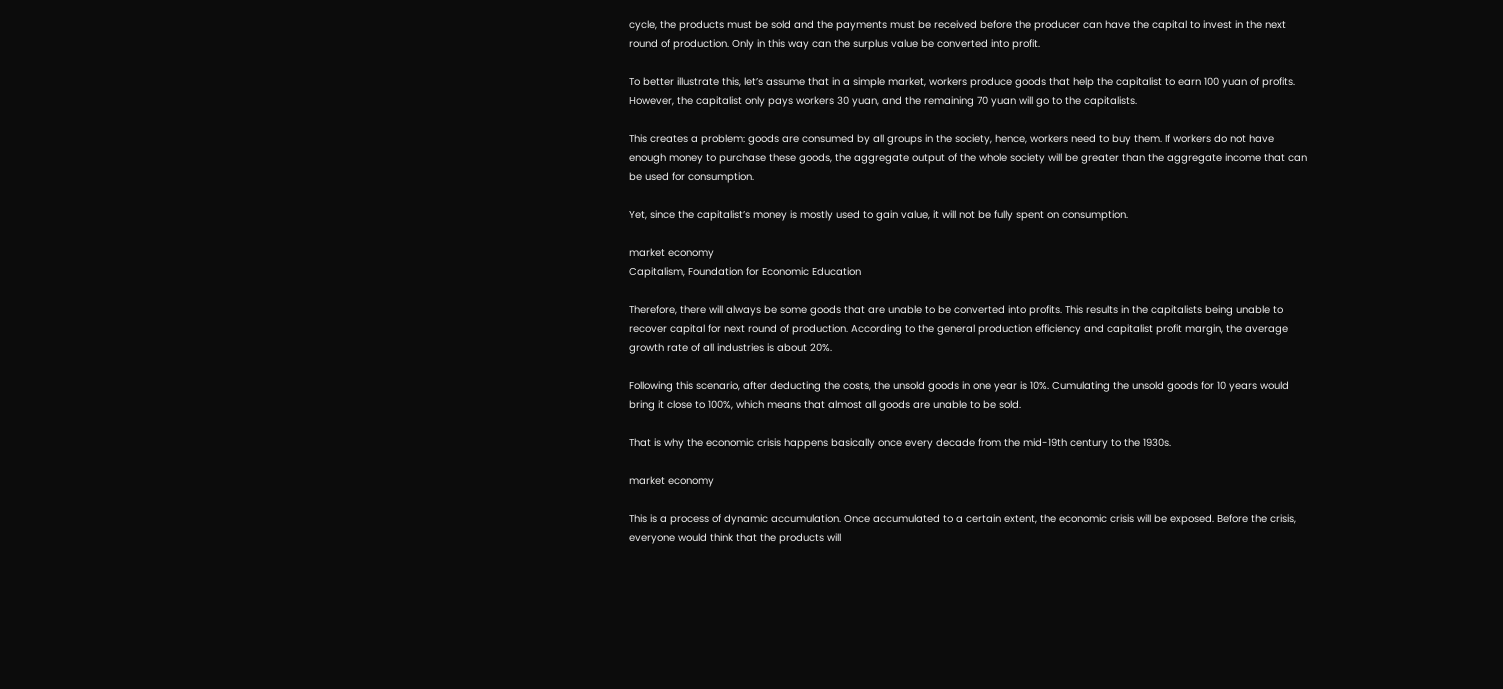cycle, the products must be sold and the payments must be received before the producer can have the capital to invest in the next round of production. Only in this way can the surplus value be converted into profit.

To better illustrate this, let’s assume that in a simple market, workers produce goods that help the capitalist to earn 100 yuan of profits. However, the capitalist only pays workers 30 yuan, and the remaining 70 yuan will go to the capitalists.

This creates a problem: goods are consumed by all groups in the society, hence, workers need to buy them. If workers do not have enough money to purchase these goods, the aggregate output of the whole society will be greater than the aggregate income that can be used for consumption.

Yet, since the capitalist’s money is mostly used to gain value, it will not be fully spent on consumption.

market economy
Capitalism, Foundation for Economic Education

Therefore, there will always be some goods that are unable to be converted into profits. This results in the capitalists being unable to recover capital for next round of production. According to the general production efficiency and capitalist profit margin, the average growth rate of all industries is about 20%.

Following this scenario, after deducting the costs, the unsold goods in one year is 10%. Cumulating the unsold goods for 10 years would bring it close to 100%, which means that almost all goods are unable to be sold.

That is why the economic crisis happens basically once every decade from the mid-19th century to the 1930s.

market economy

This is a process of dynamic accumulation. Once accumulated to a certain extent, the economic crisis will be exposed. Before the crisis, everyone would think that the products will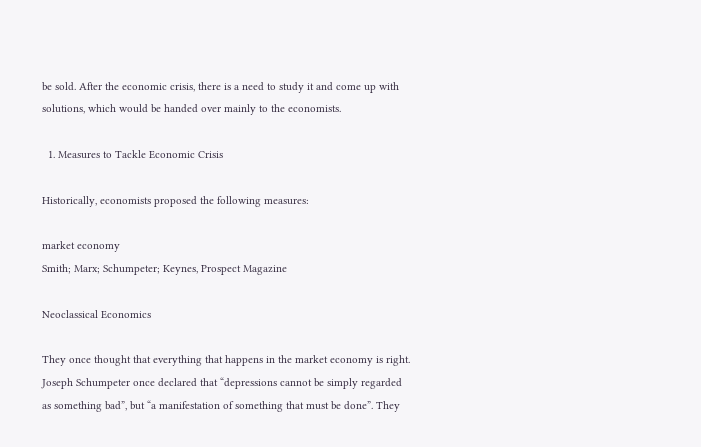be sold. After the economic crisis, there is a need to study it and come up with solutions, which would be handed over mainly to the economists.

  1. Measures to Tackle Economic Crisis

Historically, economists proposed the following measures:

market economy
Smith; Marx; Schumpeter; Keynes, Prospect Magazine

Neoclassical Economics

They once thought that everything that happens in the market economy is right. Joseph Schumpeter once declared that “depressions cannot be simply regarded as something bad”, but “a manifestation of something that must be done”. They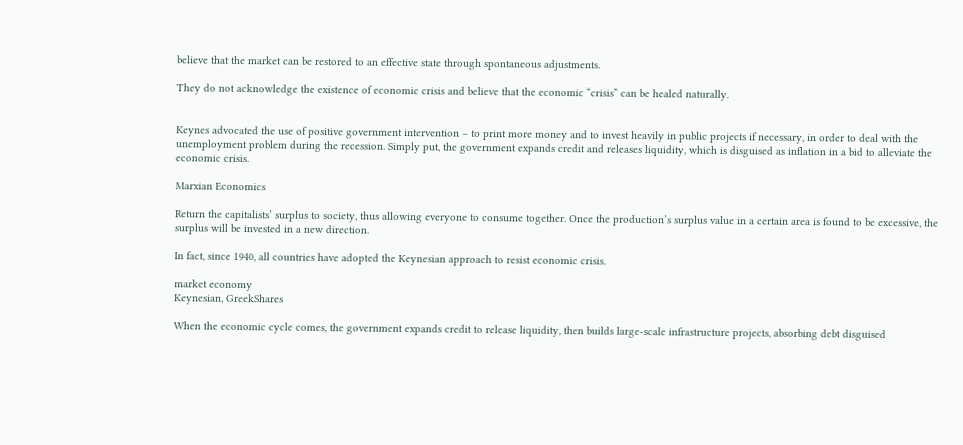believe that the market can be restored to an effective state through spontaneous adjustments.

They do not acknowledge the existence of economic crisis and believe that the economic “crisis” can be healed naturally.


Keynes advocated the use of positive government intervention – to print more money and to invest heavily in public projects if necessary, in order to deal with the unemployment problem during the recession. Simply put, the government expands credit and releases liquidity, which is disguised as inflation in a bid to alleviate the economic crisis.

Marxian Economics

Return the capitalists’ surplus to society, thus allowing everyone to consume together. Once the production’s surplus value in a certain area is found to be excessive, the surplus will be invested in a new direction.

In fact, since 1940, all countries have adopted the Keynesian approach to resist economic crisis.

market economy
Keynesian, GreekShares

When the economic cycle comes, the government expands credit to release liquidity, then builds large-scale infrastructure projects, absorbing debt disguised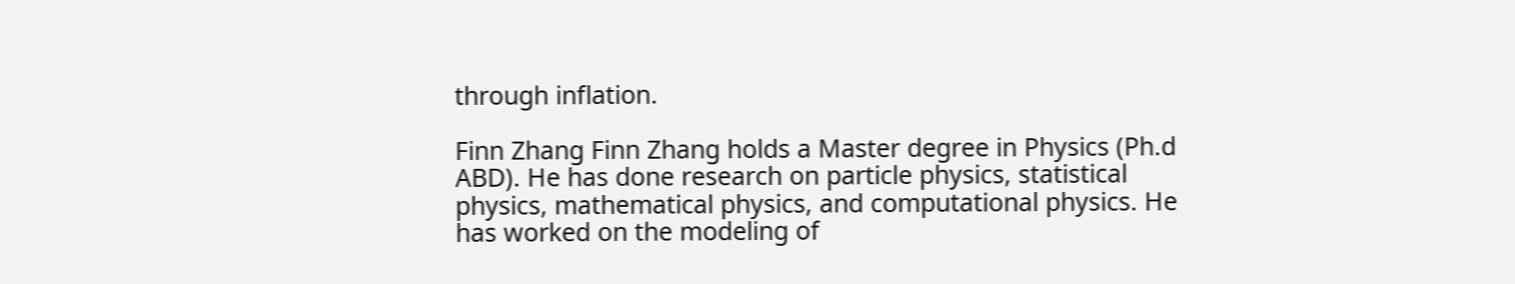through inflation.

Finn Zhang Finn Zhang holds a Master degree in Physics (Ph.d ABD). He has done research on particle physics, statistical physics, mathematical physics, and computational physics. He has worked on the modeling of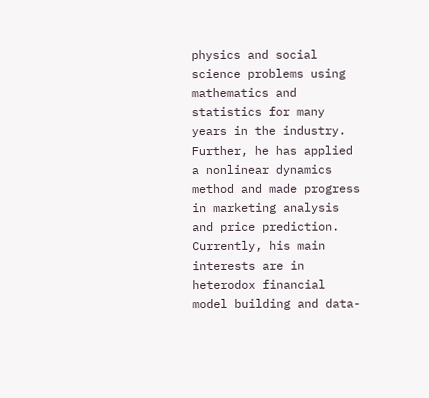physics and social science problems using mathematics and statistics for many years in the industry. Further, he has applied a nonlinear dynamics method and made progress in marketing analysis and price prediction. Currently, his main interests are in heterodox financial model building and data-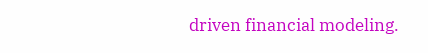driven financial modeling.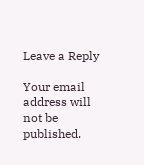Leave a Reply

Your email address will not be published.